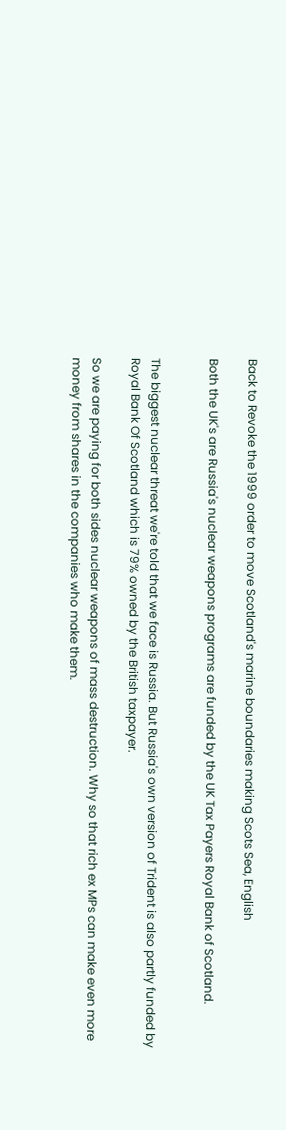Back to Revoke the 1999 order to move Scotland's marine boundaries making Scots Sea, English

Both the UK's are Russia's nuclear weapons programs are funded by the UK Tax Payers Royal Bank of Scotland.


The biggest nuclear threat we're told that we face is Russia. But Russia's own version of Trident is also partly funded by Royal Bank Of Scotland which is 79% owned by the British taxpayer.

So we are paying for both sides nuclear weapons of mass destruction. Why so that rich ex MPs can make even more money from shares in the companies who make them.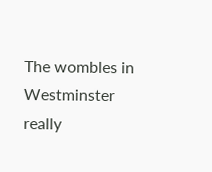The wombles in Westminster really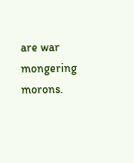are war mongering morons.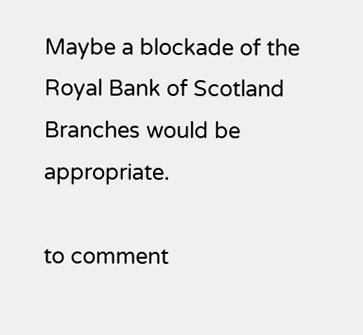Maybe a blockade of the Royal Bank of Scotland Branches would be appropriate.

to comment